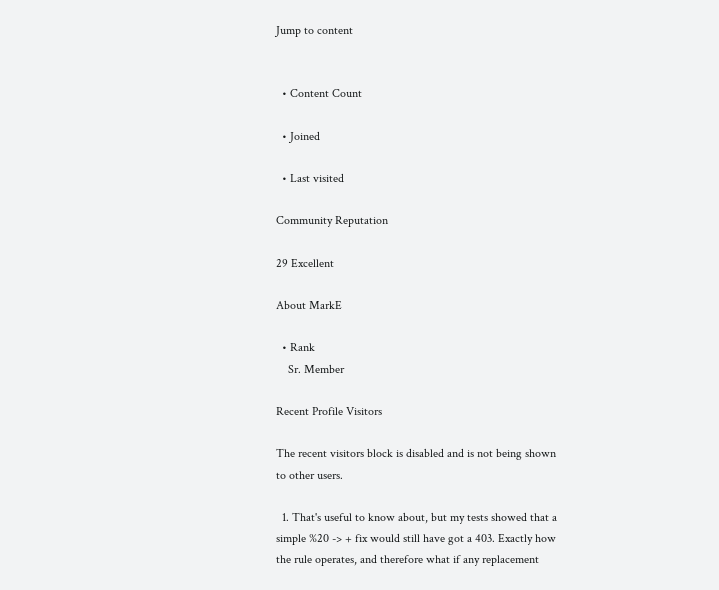Jump to content


  • Content Count

  • Joined

  • Last visited

Community Reputation

29 Excellent

About MarkE

  • Rank
    Sr. Member

Recent Profile Visitors

The recent visitors block is disabled and is not being shown to other users.

  1. That's useful to know about, but my tests showed that a simple %20 -> + fix would still have got a 403. Exactly how the rule operates, and therefore what if any replacement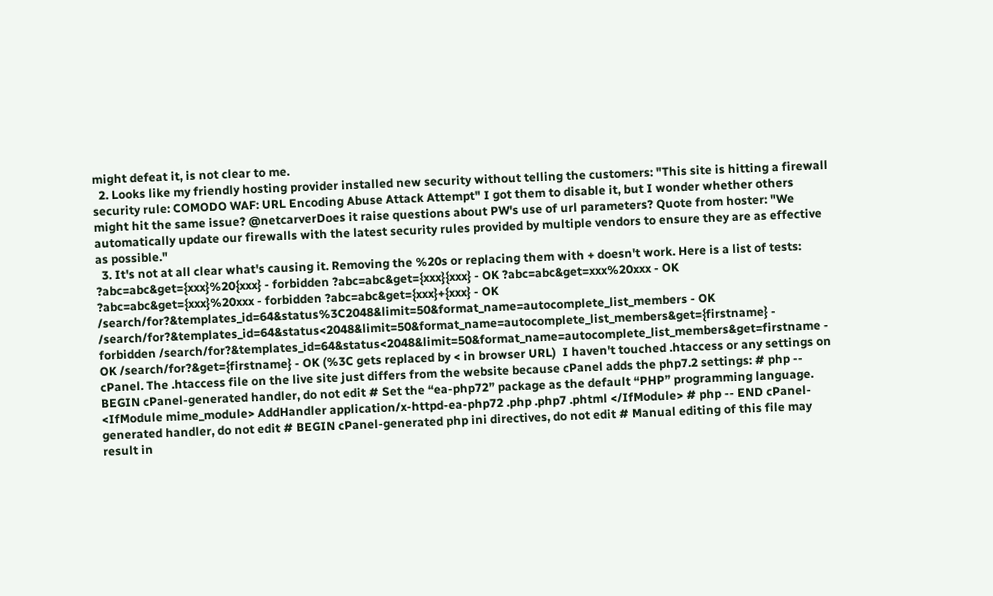might defeat it, is not clear to me.
  2. Looks like my friendly hosting provider installed new security without telling the customers: "This site is hitting a firewall security rule: COMODO WAF: URL Encoding Abuse Attack Attempt" I got them to disable it, but I wonder whether others might hit the same issue? @netcarverDoes it raise questions about PW's use of url parameters? Quote from hoster: "We automatically update our firewalls with the latest security rules provided by multiple vendors to ensure they are as effective as possible."
  3. It's not at all clear what's causing it. Removing the %20s or replacing them with + doesn't work. Here is a list of tests: ?abc=abc&get={xxx}%20{xxx} - forbidden ?abc=abc&get={xxx}{xxx} - OK ?abc=abc&get=xxx%20xxx - OK ?abc=abc&get={xxx}%20xxx - forbidden ?abc=abc&get={xxx}+{xxx} - OK /search/for?&templates_id=64&status%3C2048&limit=50&format_name=autocomplete_list_members - OK /search/for?&templates_id=64&status<2048&limit=50&format_name=autocomplete_list_members&get={firstname} - forbidden /search/for?&templates_id=64&status<2048&limit=50&format_name=autocomplete_list_members&get=firstname - OK /search/for?&get={firstname} - OK (%3C gets replaced by < in browser URL)  I haven't touched .htaccess or any settings on cPanel. The .htaccess file on the live site just differs from the website because cPanel adds the php7.2 settings: # php -- BEGIN cPanel-generated handler, do not edit # Set the “ea-php72” package as the default “PHP” programming language. <IfModule mime_module> AddHandler application/x-httpd-ea-php72 .php .php7 .phtml </IfModule> # php -- END cPanel-generated handler, do not edit # BEGIN cPanel-generated php ini directives, do not edit # Manual editing of this file may result in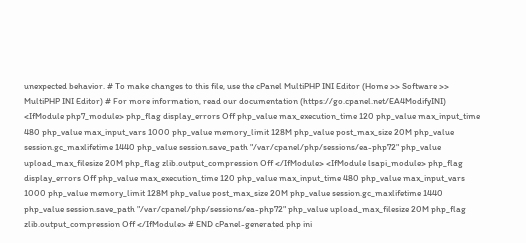unexpected behavior. # To make changes to this file, use the cPanel MultiPHP INI Editor (Home >> Software >> MultiPHP INI Editor) # For more information, read our documentation (https://go.cpanel.net/EA4ModifyINI) <IfModule php7_module> php_flag display_errors Off php_value max_execution_time 120 php_value max_input_time 480 php_value max_input_vars 1000 php_value memory_limit 128M php_value post_max_size 20M php_value session.gc_maxlifetime 1440 php_value session.save_path "/var/cpanel/php/sessions/ea-php72" php_value upload_max_filesize 20M php_flag zlib.output_compression Off </IfModule> <IfModule lsapi_module> php_flag display_errors Off php_value max_execution_time 120 php_value max_input_time 480 php_value max_input_vars 1000 php_value memory_limit 128M php_value post_max_size 20M php_value session.gc_maxlifetime 1440 php_value session.save_path "/var/cpanel/php/sessions/ea-php72" php_value upload_max_filesize 20M php_flag zlib.output_compression Off </IfModule> # END cPanel-generated php ini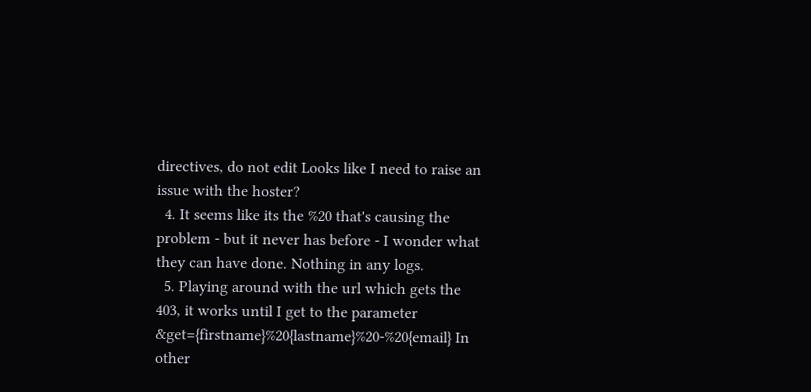directives, do not edit Looks like I need to raise an issue with the hoster?
  4. It seems like its the %20 that's causing the problem - but it never has before - I wonder what they can have done. Nothing in any logs.
  5. Playing around with the url which gets the 403, it works until I get to the parameter &get={firstname}%20{lastname}%20-%20{email} In other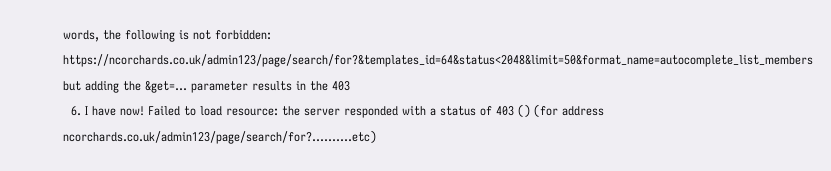words, the following is not forbidden: https://ncorchards.co.uk/admin123/page/search/for?&templates_id=64&status<2048&limit=50&format_name=autocomplete_list_members but adding the &get=... parameter results in the 403
  6. I have now! Failed to load resource: the server responded with a status of 403 () (for address ncorchards.co.uk/admin123/page/search/for?..........etc)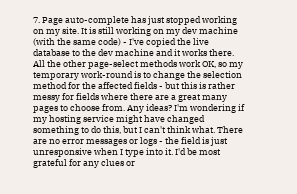7. Page auto-complete has just stopped working on my site. It is still working on my dev machine (with the same code) - I've copied the live database to the dev machine and it works there. All the other page-select methods work OK, so my temporary work-round is to change the selection method for the affected fields - but this is rather messy for fields where there are a great many pages to choose from. Any ideas? I'm wondering if my hosting service might have changed something to do this, but I can't think what. There are no error messages or logs - the field is just unresponsive when I type into it. I'd be most grateful for any clues or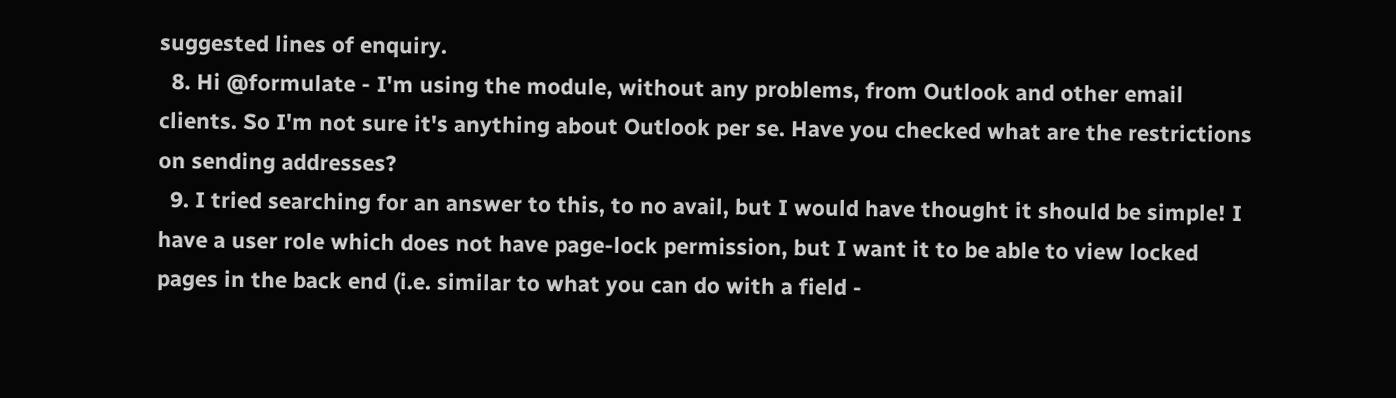suggested lines of enquiry.
  8. Hi @formulate - I'm using the module, without any problems, from Outlook and other email clients. So I'm not sure it's anything about Outlook per se. Have you checked what are the restrictions on sending addresses?
  9. I tried searching for an answer to this, to no avail, but I would have thought it should be simple! I have a user role which does not have page-lock permission, but I want it to be able to view locked pages in the back end (i.e. similar to what you can do with a field -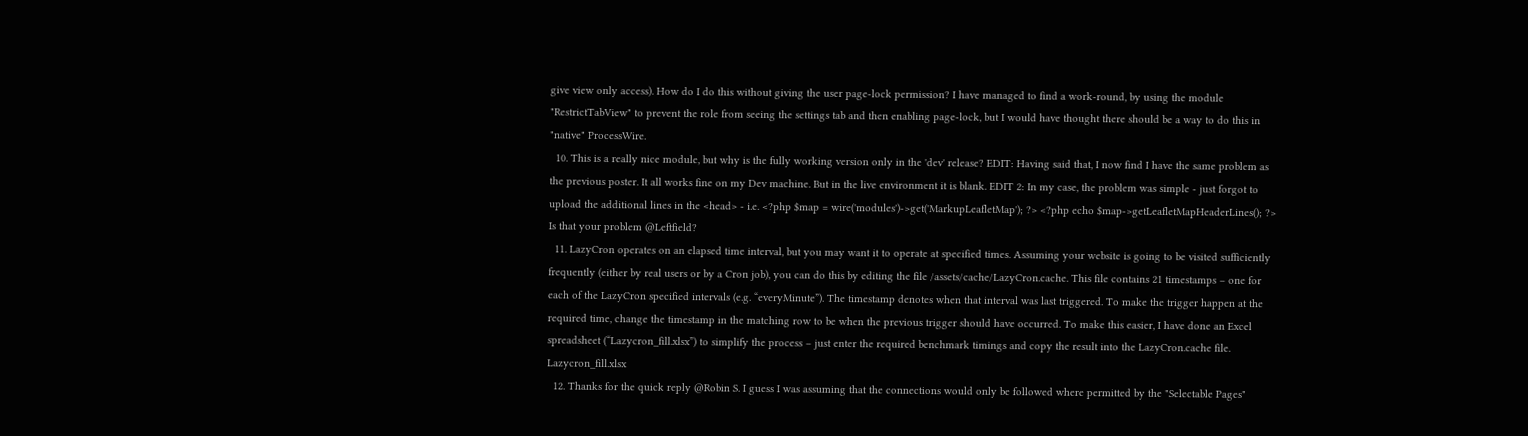give view only access). How do I do this without giving the user page-lock permission? I have managed to find a work-round, by using the module "RestrictTabView" to prevent the role from seeing the settings tab and then enabling page-lock, but I would have thought there should be a way to do this in "native" ProcessWire.
  10. This is a really nice module, but why is the fully working version only in the 'dev' release? EDIT: Having said that, I now find I have the same problem as the previous poster. It all works fine on my Dev machine. But in the live environment it is blank. EDIT 2: In my case, the problem was simple - just forgot to upload the additional lines in the <head> - i.e. <?php $map = wire('modules')->get('MarkupLeafletMap'); ?> <?php echo $map->getLeafletMapHeaderLines(); ?> Is that your problem @Leftfield?
  11. LazyCron operates on an elapsed time interval, but you may want it to operate at specified times. Assuming your website is going to be visited sufficiently frequently (either by real users or by a Cron job), you can do this by editing the file /assets/cache/LazyCron.cache. This file contains 21 timestamps – one for each of the LazyCron specified intervals (e.g. “everyMinute”). The timestamp denotes when that interval was last triggered. To make the trigger happen at the required time, change the timestamp in the matching row to be when the previous trigger should have occurred. To make this easier, I have done an Excel spreadsheet (“Lazycron_fill.xlsx”) to simplify the process – just enter the required benchmark timings and copy the result into the LazyCron.cache file. Lazycron_fill.xlsx
  12. Thanks for the quick reply @Robin S. I guess I was assuming that the connections would only be followed where permitted by the "Selectable Pages"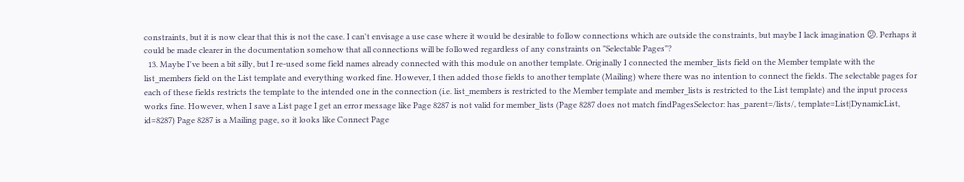constraints, but it is now clear that this is not the case. I can't envisage a use case where it would be desirable to follow connections which are outside the constraints, but maybe I lack imagination 😕. Perhaps it could be made clearer in the documentation somehow that all connections will be followed regardless of any constraints on "Selectable Pages"?
  13. Maybe I've been a bit silly, but I re-used some field names already connected with this module on another template. Originally I connected the member_lists field on the Member template with the list_members field on the List template and everything worked fine. However, I then added those fields to another template (Mailing) where there was no intention to connect the fields. The selectable pages for each of these fields restricts the template to the intended one in the connection (i.e. list_members is restricted to the Member template and member_lists is restricted to the List template) and the input process works fine. However, when I save a List page I get an error message like Page 8287 is not valid for member_lists (Page 8287 does not match findPagesSelector: has_parent=/lists/, template=List|DynamicList, id=8287) Page 8287 is a Mailing page, so it looks like Connect Page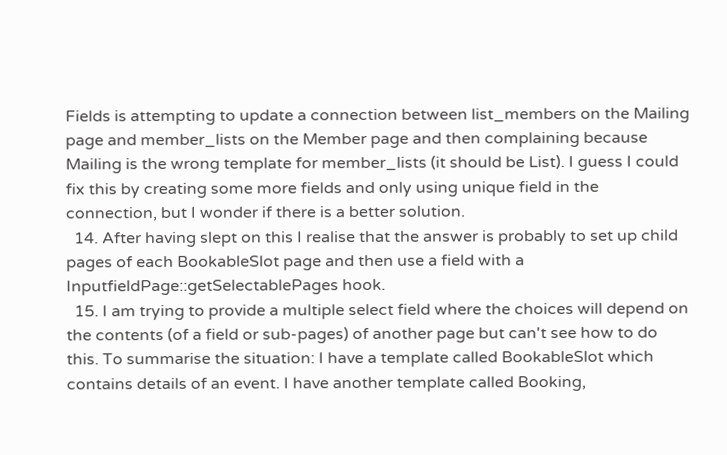Fields is attempting to update a connection between list_members on the Mailing page and member_lists on the Member page and then complaining because Mailing is the wrong template for member_lists (it should be List). I guess I could fix this by creating some more fields and only using unique field in the connection, but I wonder if there is a better solution.
  14. After having slept on this I realise that the answer is probably to set up child pages of each BookableSlot page and then use a field with a InputfieldPage::getSelectablePages hook.
  15. I am trying to provide a multiple select field where the choices will depend on the contents (of a field or sub-pages) of another page but can't see how to do this. To summarise the situation: I have a template called BookableSlot which contains details of an event. I have another template called Booking,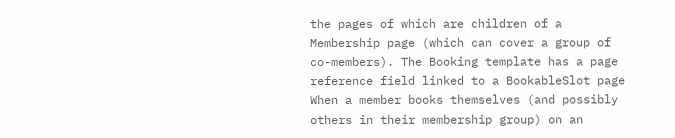the pages of which are children of a Membership page (which can cover a group of co-members). The Booking template has a page reference field linked to a BookableSlot page When a member books themselves (and possibly others in their membership group) on an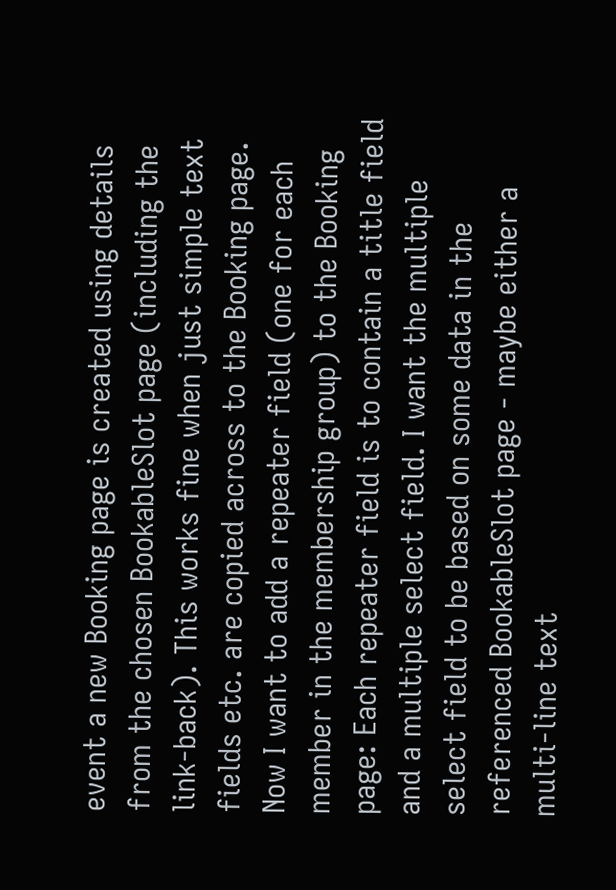event a new Booking page is created using details from the chosen BookableSlot page (including the link-back). This works fine when just simple text fields etc. are copied across to the Booking page. Now I want to add a repeater field (one for each member in the membership group) to the Booking page: Each repeater field is to contain a title field and a multiple select field. I want the multiple select field to be based on some data in the referenced BookableSlot page - maybe either a multi-line text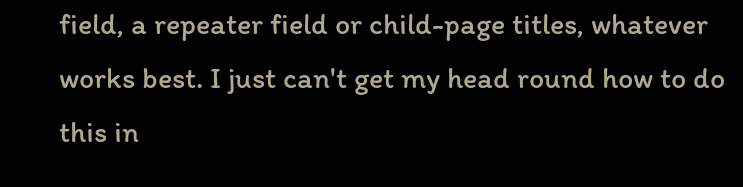field, a repeater field or child-page titles, whatever works best. I just can't get my head round how to do this in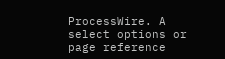ProcessWire. A select options or page reference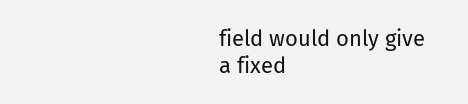field would only give a fixed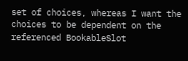set of choices, whereas I want the choices to be dependent on the referenced BookableSlot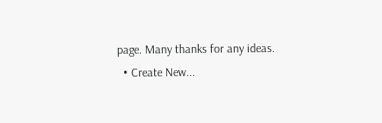page. Many thanks for any ideas.
  • Create New...